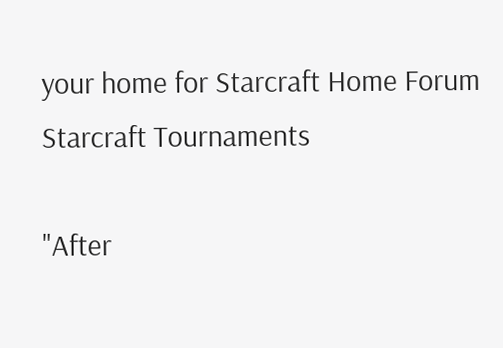your home for Starcraft Home Forum Starcraft Tournaments

"After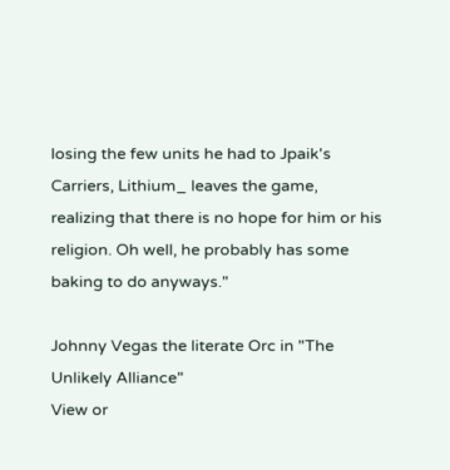losing the few units he had to Jpaik's Carriers, Lithium_ leaves the game, realizing that there is no hope for him or his religion. Oh well, he probably has some baking to do anyways."

Johnny Vegas the literate Orc in "The Unlikely Alliance"
View or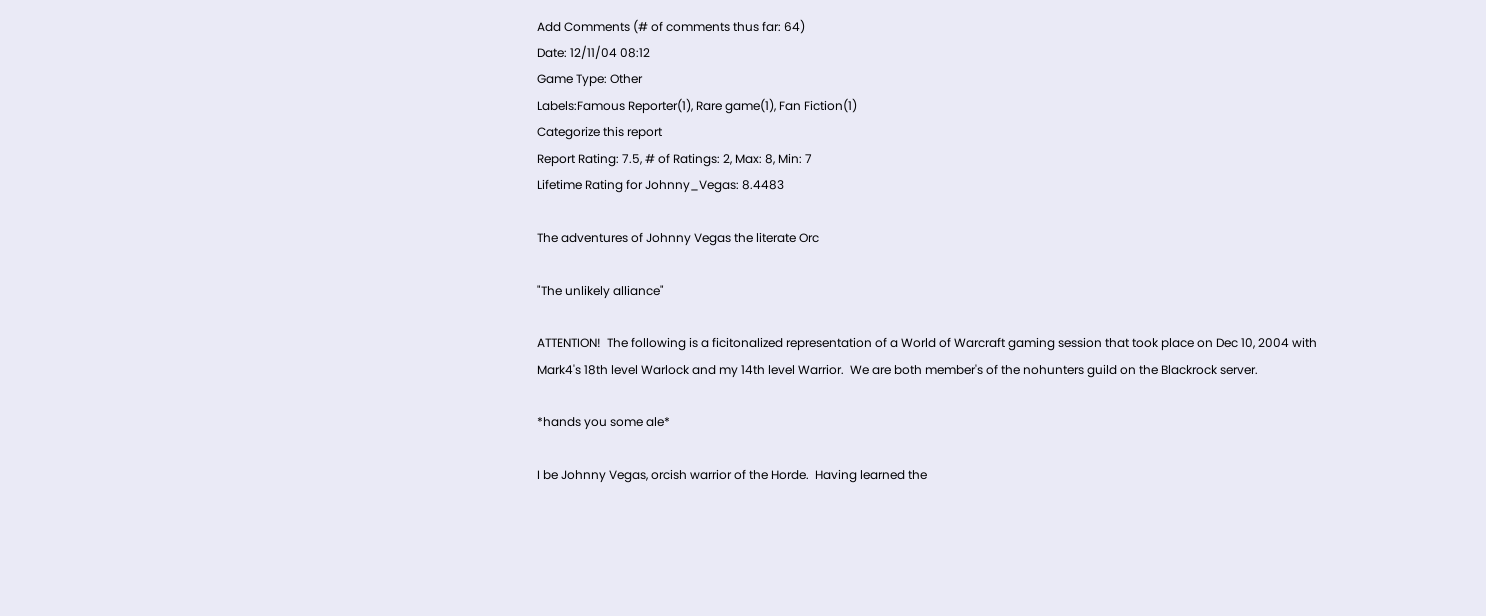Add Comments (# of comments thus far: 64)
Date: 12/11/04 08:12
Game Type: Other
Labels:Famous Reporter(1), Rare game(1), Fan Fiction(1)
Categorize this report
Report Rating: 7.5, # of Ratings: 2, Max: 8, Min: 7
Lifetime Rating for Johnny_Vegas: 8.4483

The adventures of Johnny Vegas the literate Orc

"The unlikely alliance"

ATTENTION!  The following is a ficitonalized representation of a World of Warcraft gaming session that took place on Dec 10, 2004 with Mark4's 18th level Warlock and my 14th level Warrior.  We are both member's of the nohunters guild on the Blackrock server.

*hands you some ale*

I be Johnny Vegas, orcish warrior of the Horde.  Having learned the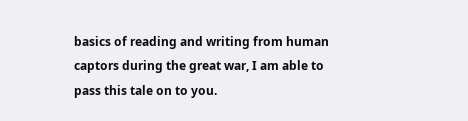basics of reading and writing from human captors during the great war, I am able to pass this tale on to you.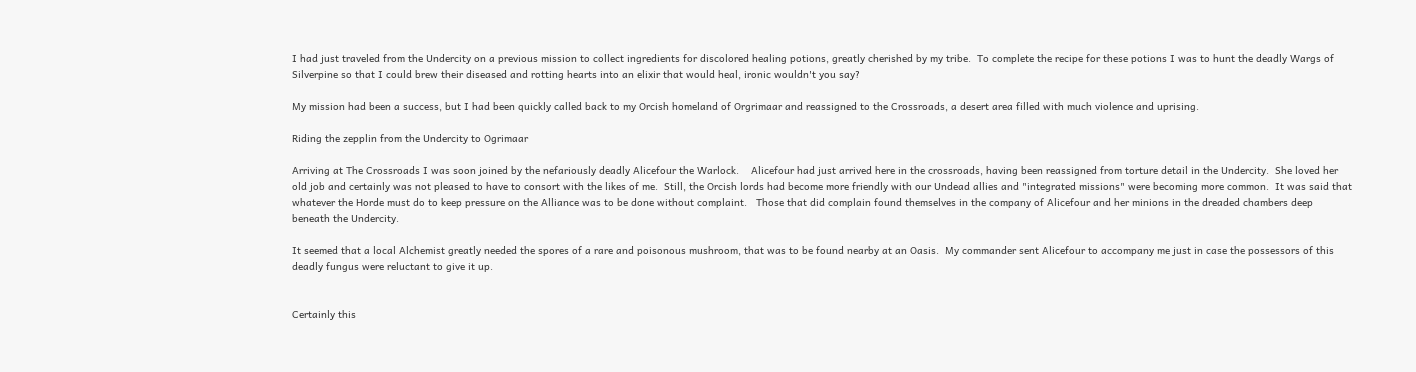I had just traveled from the Undercity on a previous mission to collect ingredients for discolored healing potions, greatly cherished by my tribe.  To complete the recipe for these potions I was to hunt the deadly Wargs of Silverpine so that I could brew their diseased and rotting hearts into an elixir that would heal, ironic wouldn't you say?

My mission had been a success, but I had been quickly called back to my Orcish homeland of Orgrimaar and reassigned to the Crossroads, a desert area filled with much violence and uprising.

Riding the zepplin from the Undercity to Ogrimaar

Arriving at The Crossroads I was soon joined by the nefariously deadly Alicefour the Warlock.    Alicefour had just arrived here in the crossroads, having been reassigned from torture detail in the Undercity.  She loved her old job and certainly was not pleased to have to consort with the likes of me.  Still, the Orcish lords had become more friendly with our Undead allies and "integrated missions" were becoming more common.  It was said that whatever the Horde must do to keep pressure on the Alliance was to be done without complaint.   Those that did complain found themselves in the company of Alicefour and her minions in the dreaded chambers deep beneath the Undercity.

It seemed that a local Alchemist greatly needed the spores of a rare and poisonous mushroom, that was to be found nearby at an Oasis.  My commander sent Alicefour to accompany me just in case the possessors of this deadly fungus were reluctant to give it up.


Certainly this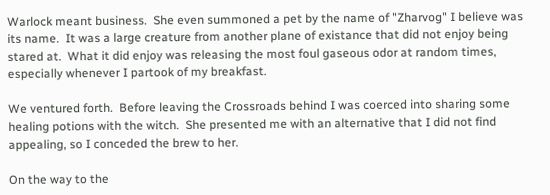Warlock meant business.  She even summoned a pet by the name of "Zharvog" I believe was its name.  It was a large creature from another plane of existance that did not enjoy being stared at.  What it did enjoy was releasing the most foul gaseous odor at random times, especially whenever I partook of my breakfast.

We ventured forth.  Before leaving the Crossroads behind I was coerced into sharing some healing potions with the witch.  She presented me with an alternative that I did not find appealing, so I conceded the brew to her.

On the way to the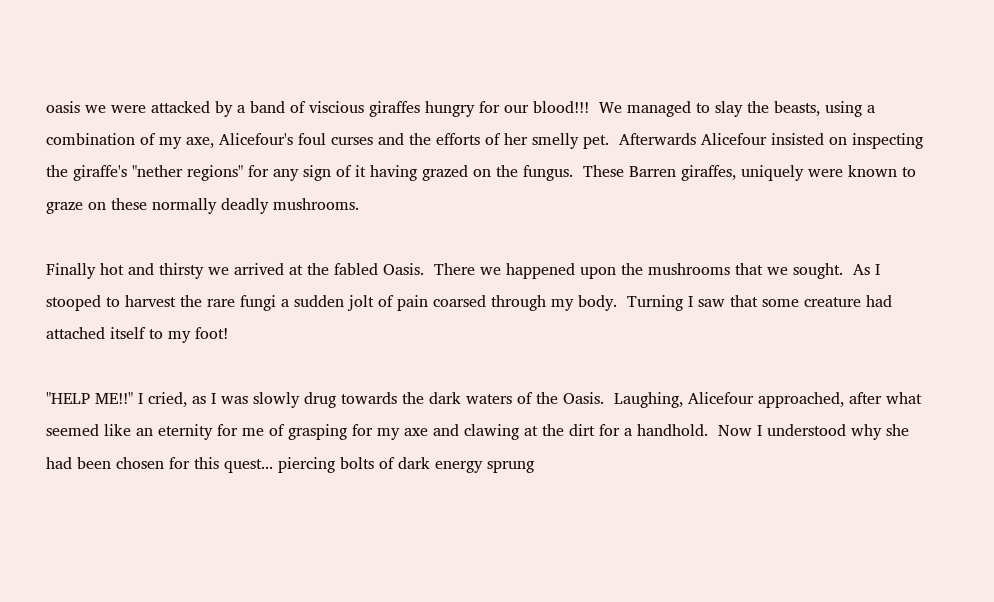oasis we were attacked by a band of viscious giraffes hungry for our blood!!!  We managed to slay the beasts, using a combination of my axe, Alicefour's foul curses and the efforts of her smelly pet.  Afterwards Alicefour insisted on inspecting the giraffe's "nether regions" for any sign of it having grazed on the fungus.  These Barren giraffes, uniquely were known to graze on these normally deadly mushrooms.

Finally hot and thirsty we arrived at the fabled Oasis.  There we happened upon the mushrooms that we sought.  As I stooped to harvest the rare fungi a sudden jolt of pain coarsed through my body.  Turning I saw that some creature had attached itself to my foot!

"HELP ME!!" I cried, as I was slowly drug towards the dark waters of the Oasis.  Laughing, Alicefour approached, after what seemed like an eternity for me of grasping for my axe and clawing at the dirt for a handhold.  Now I understood why she had been chosen for this quest... piercing bolts of dark energy sprung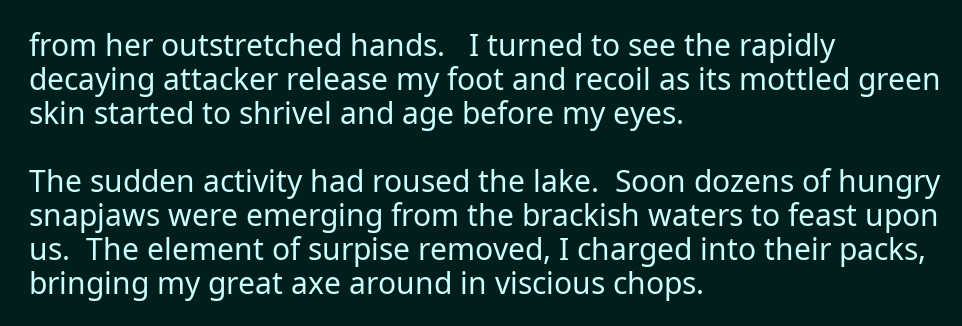from her outstretched hands.   I turned to see the rapidly decaying attacker release my foot and recoil as its mottled green skin started to shrivel and age before my eyes.

The sudden activity had roused the lake.  Soon dozens of hungry snapjaws were emerging from the brackish waters to feast upon us.  The element of surpise removed, I charged into their packs, bringing my great axe around in viscious chops.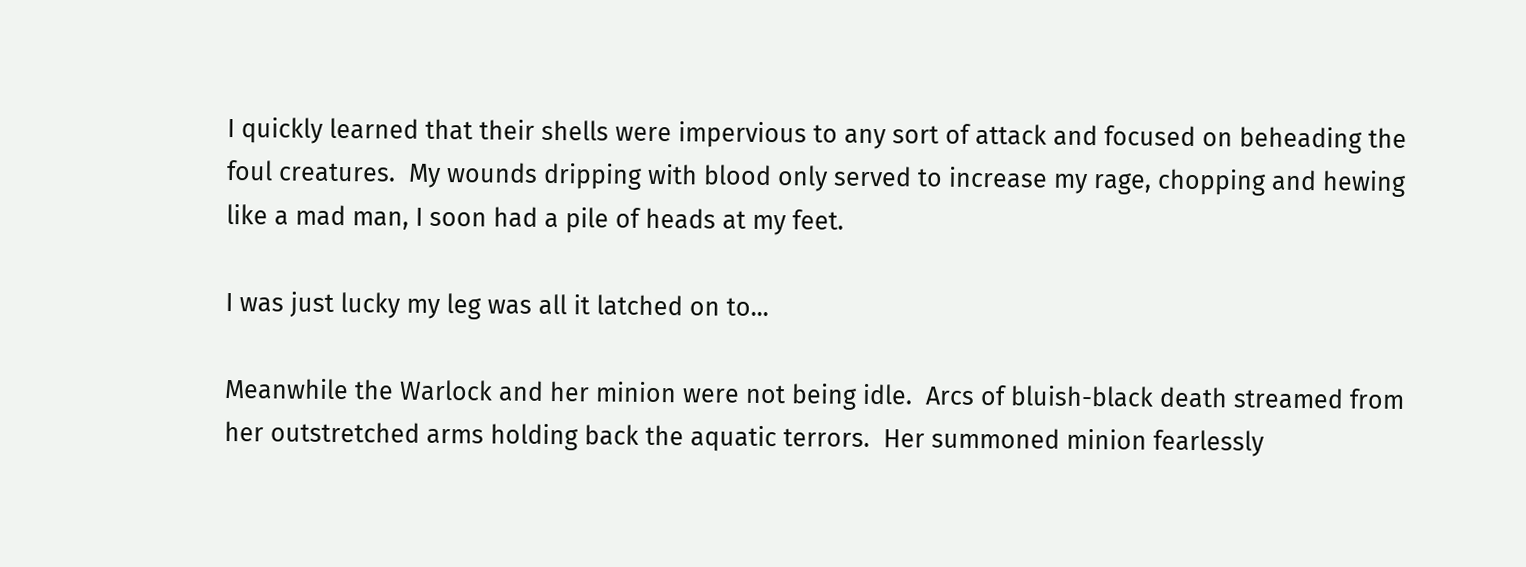I quickly learned that their shells were impervious to any sort of attack and focused on beheading the foul creatures.  My wounds dripping with blood only served to increase my rage, chopping and hewing like a mad man, I soon had a pile of heads at my feet.

I was just lucky my leg was all it latched on to...

Meanwhile the Warlock and her minion were not being idle.  Arcs of bluish-black death streamed from her outstretched arms holding back the aquatic terrors.  Her summoned minion fearlessly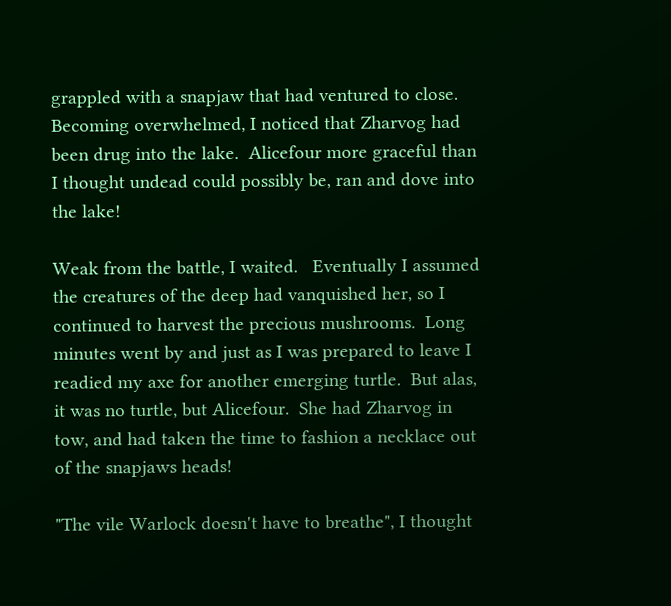grappled with a snapjaw that had ventured to close.  Becoming overwhelmed, I noticed that Zharvog had been drug into the lake.  Alicefour more graceful than I thought undead could possibly be, ran and dove into the lake!

Weak from the battle, I waited.   Eventually I assumed the creatures of the deep had vanquished her, so I continued to harvest the precious mushrooms.  Long minutes went by and just as I was prepared to leave I readied my axe for another emerging turtle.  But alas, it was no turtle, but Alicefour.  She had Zharvog in tow, and had taken the time to fashion a necklace out of the snapjaws heads!

"The vile Warlock doesn't have to breathe", I thought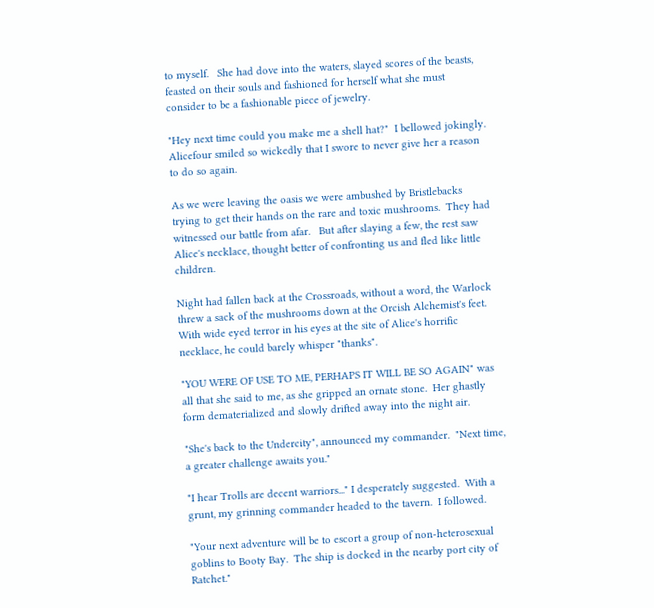to myself.   She had dove into the waters, slayed scores of the beasts, feasted on their souls and fashioned for herself what she must consider to be a fashionable piece of jewelry.

"Hey next time could you make me a shell hat?"  I bellowed jokingly.   Alicefour smiled so wickedly that I swore to never give her a reason to do so again.

As we were leaving the oasis we were ambushed by Bristlebacks trying to get their hands on the rare and toxic mushrooms.  They had witnessed our battle from afar.   But after slaying a few, the rest saw Alice's necklace, thought better of confronting us and fled like little children.

Night had fallen back at the Crossroads, without a word, the Warlock threw a sack of the mushrooms down at the Orcish Alchemist's feet.  With wide eyed terror in his eyes at the site of Alice's horrific necklace, he could barely whisper "thanks".

"YOU WERE OF USE TO ME, PERHAPS IT WILL BE SO AGAIN" was all that she said to me, as she gripped an ornate stone.  Her ghastly form dematerialized and slowly drifted away into the night air.

"She's back to the Undercity", announced my commander.  "Next time, a greater challenge awaits you."

"I hear Trolls are decent warriors..." I desperately suggested.  With a grunt, my grinning commander headed to the tavern.  I followed.

"Your next adventure will be to escort a group of non-heterosexual goblins to Booty Bay.  The ship is docked in the nearby port city of Ratchet."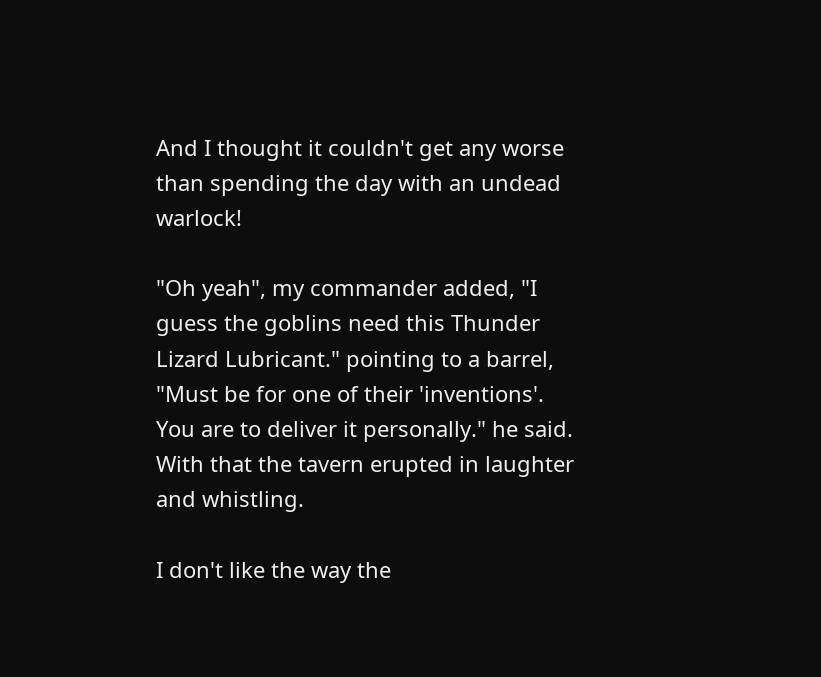And I thought it couldn't get any worse than spending the day with an undead warlock!

"Oh yeah", my commander added, "I guess the goblins need this Thunder Lizard Lubricant." pointing to a barrel, "Must be for one of their 'inventions'.  You are to deliver it personally." he said.  With that the tavern erupted in laughter and whistling.

I don't like the way the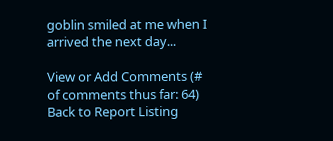goblin smiled at me when I arrived the next day...

View or Add Comments (# of comments thus far: 64)
Back to Report Listing